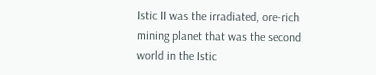Istic II was the irradiated, ore-rich mining planet that was the second world in the Istic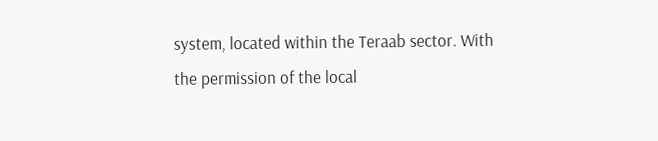system, located within the Teraab sector. With the permission of the local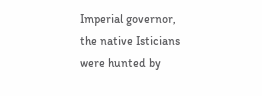Imperial governor, the native Isticians were hunted by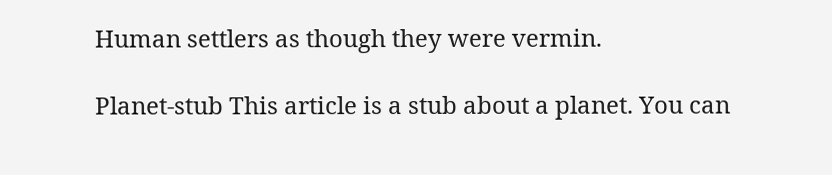Human settlers as though they were vermin.

Planet-stub This article is a stub about a planet. You can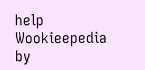help Wookieepedia by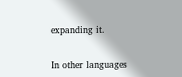expanding it.


In other languages